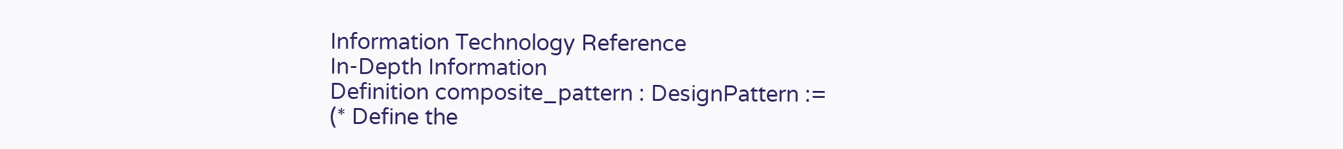Information Technology Reference
In-Depth Information
Definition composite_pattern : DesignPattern :=
(* Define the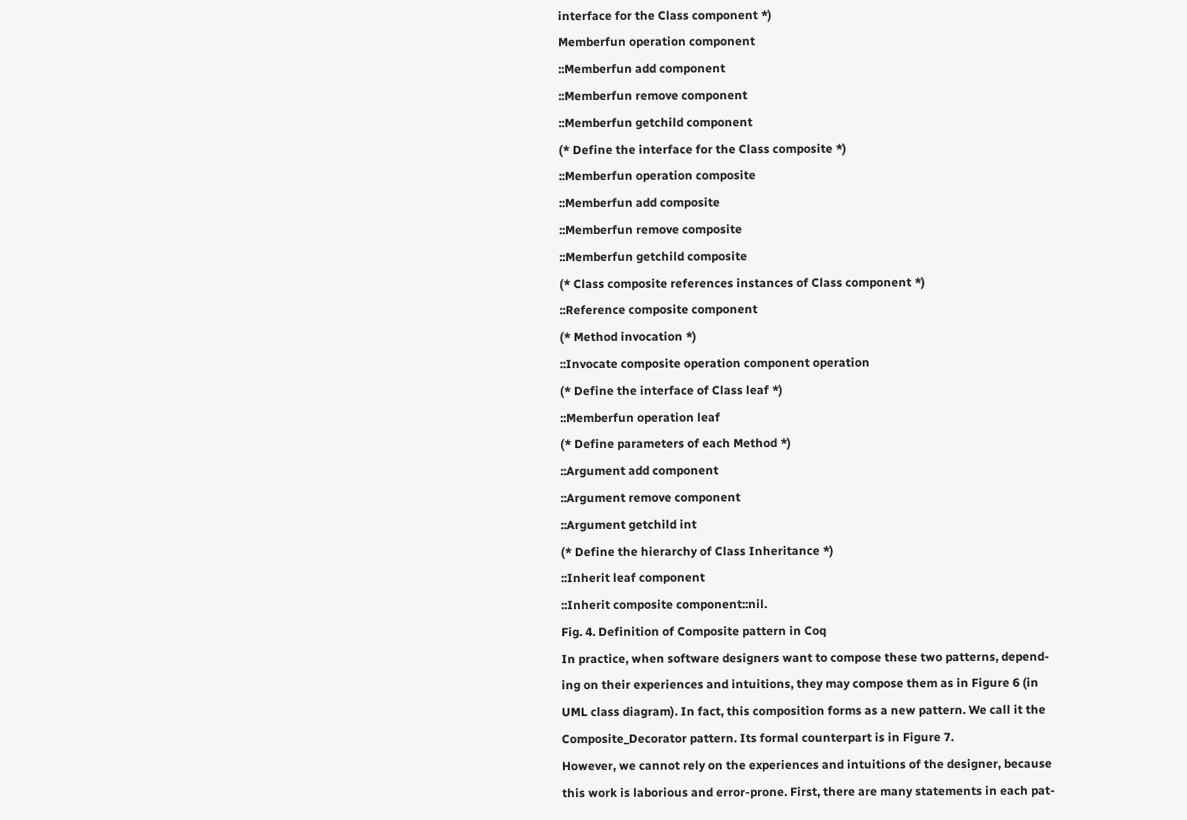interface for the Class component *)
Memberfun operation component
::Memberfun add component
::Memberfun remove component
::Memberfun getchild component
(* Define the interface for the Class composite *)
::Memberfun operation composite
::Memberfun add composite
::Memberfun remove composite
::Memberfun getchild composite
(* Class composite references instances of Class component *)
::Reference composite component
(* Method invocation *)
::Invocate composite operation component operation
(* Define the interface of Class leaf *)
::Memberfun operation leaf
(* Define parameters of each Method *)
::Argument add component
::Argument remove component
::Argument getchild int
(* Define the hierarchy of Class Inheritance *)
::Inherit leaf component
::Inherit composite component::nil.
Fig. 4. Definition of Composite pattern in Coq
In practice, when software designers want to compose these two patterns, depend-
ing on their experiences and intuitions, they may compose them as in Figure 6 (in
UML class diagram). In fact, this composition forms as a new pattern. We call it the
Composite_Decorator pattern. Its formal counterpart is in Figure 7.
However, we cannot rely on the experiences and intuitions of the designer, because
this work is laborious and error-prone. First, there are many statements in each pat-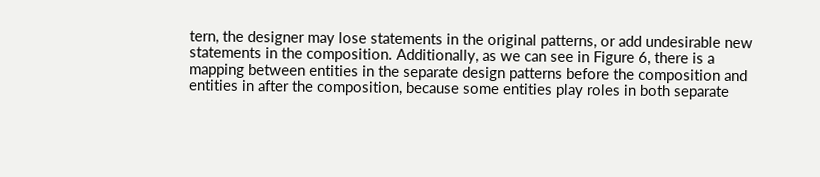tern, the designer may lose statements in the original patterns, or add undesirable new
statements in the composition. Additionally, as we can see in Figure 6, there is a
mapping between entities in the separate design patterns before the composition and
entities in after the composition, because some entities play roles in both separate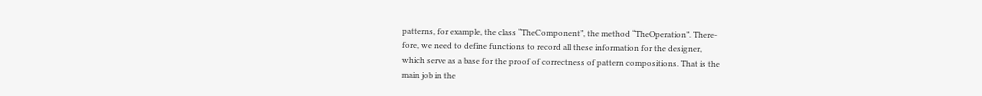patterns, for example, the class “TheComponent”, the method “TheOperation”. There-
fore, we need to define functions to record all these information for the designer,
which serve as a base for the proof of correctness of pattern compositions. That is the
main job in the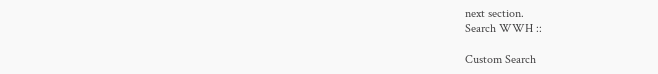next section.
Search WWH ::

Custom Search